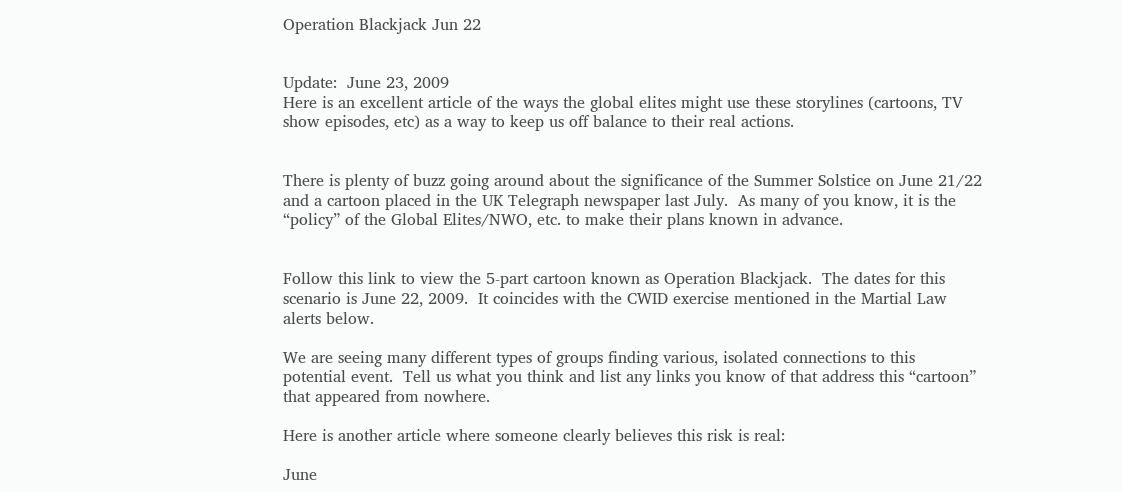Operation Blackjack Jun 22


Update:  June 23, 2009
Here is an excellent article of the ways the global elites might use these storylines (cartoons, TV show episodes, etc) as a way to keep us off balance to their real actions.


There is plenty of buzz going around about the significance of the Summer Solstice on June 21/22 and a cartoon placed in the UK Telegraph newspaper last July.  As many of you know, it is the “policy” of the Global Elites/NWO, etc. to make their plans known in advance.


Follow this link to view the 5-part cartoon known as Operation Blackjack.  The dates for this scenario is June 22, 2009.  It coincides with the CWID exercise mentioned in the Martial Law alerts below.

We are seeing many different types of groups finding various, isolated connections to this potential event.  Tell us what you think and list any links you know of that address this “cartoon” that appeared from nowhere.

Here is another article where someone clearly believes this risk is real:

June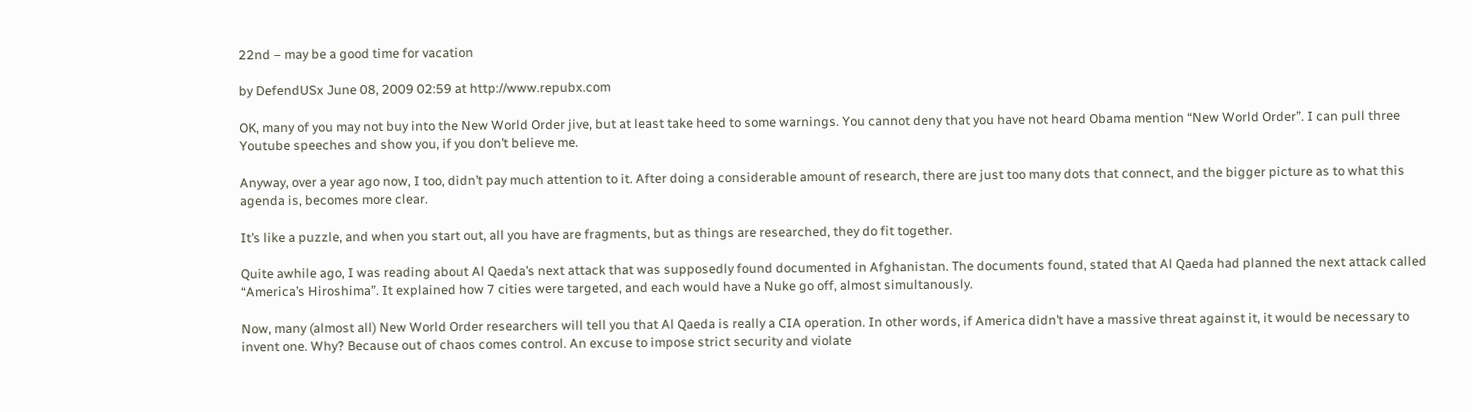22nd – may be a good time for vacation

by DefendUSx June 08, 2009 02:59 at http://www.repubx.com

OK, many of you may not buy into the New World Order jive, but at least take heed to some warnings. You cannot deny that you have not heard Obama mention “New World Order”. I can pull three Youtube speeches and show you, if you don’t believe me.

Anyway, over a year ago now, I too, didn’t pay much attention to it. After doing a considerable amount of research, there are just too many dots that connect, and the bigger picture as to what this agenda is, becomes more clear.

It’s like a puzzle, and when you start out, all you have are fragments, but as things are researched, they do fit together.

Quite awhile ago, I was reading about Al Qaeda’s next attack that was supposedly found documented in Afghanistan. The documents found, stated that Al Qaeda had planned the next attack called “America’s Hiroshima”. It explained how 7 cities were targeted, and each would have a Nuke go off, almost simultanously.

Now, many (almost all) New World Order researchers will tell you that Al Qaeda is really a CIA operation. In other words, if America didn’t have a massive threat against it, it would be necessary to invent one. Why? Because out of chaos comes control. An excuse to impose strict security and violate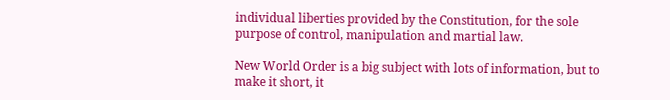individual liberties provided by the Constitution, for the sole purpose of control, manipulation and martial law.

New World Order is a big subject with lots of information, but to make it short, it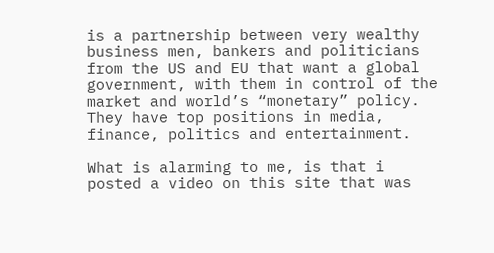is a partnership between very wealthy business men, bankers and politicians from the US and EU that want a global government, with them in control of the market and world’s “monetary” policy. They have top positions in media, finance, politics and entertainment.

What is alarming to me, is that i posted a video on this site that was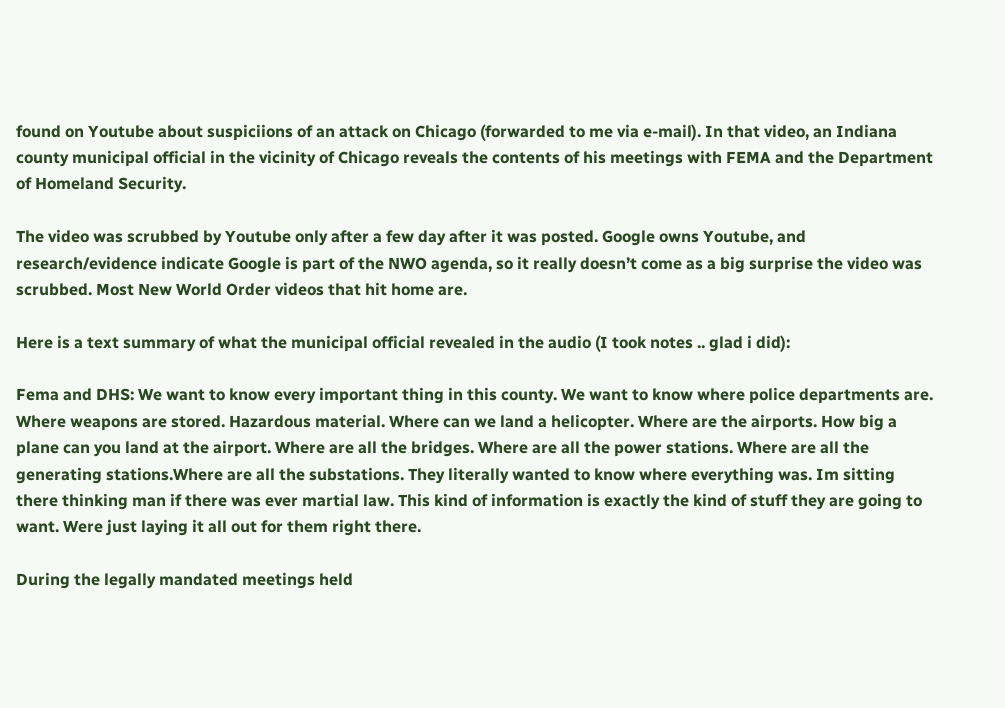found on Youtube about suspiciions of an attack on Chicago (forwarded to me via e-mail). In that video, an Indiana county municipal official in the vicinity of Chicago reveals the contents of his meetings with FEMA and the Department of Homeland Security.

The video was scrubbed by Youtube only after a few day after it was posted. Google owns Youtube, and research/evidence indicate Google is part of the NWO agenda, so it really doesn’t come as a big surprise the video was scrubbed. Most New World Order videos that hit home are.

Here is a text summary of what the municipal official revealed in the audio (I took notes .. glad i did):

Fema and DHS: We want to know every important thing in this county. We want to know where police departments are. Where weapons are stored. Hazardous material. Where can we land a helicopter. Where are the airports. How big a plane can you land at the airport. Where are all the bridges. Where are all the power stations. Where are all the generating stations.Where are all the substations. They literally wanted to know where everything was. Im sitting there thinking man if there was ever martial law. This kind of information is exactly the kind of stuff they are going to want. Were just laying it all out for them right there.

During the legally mandated meetings held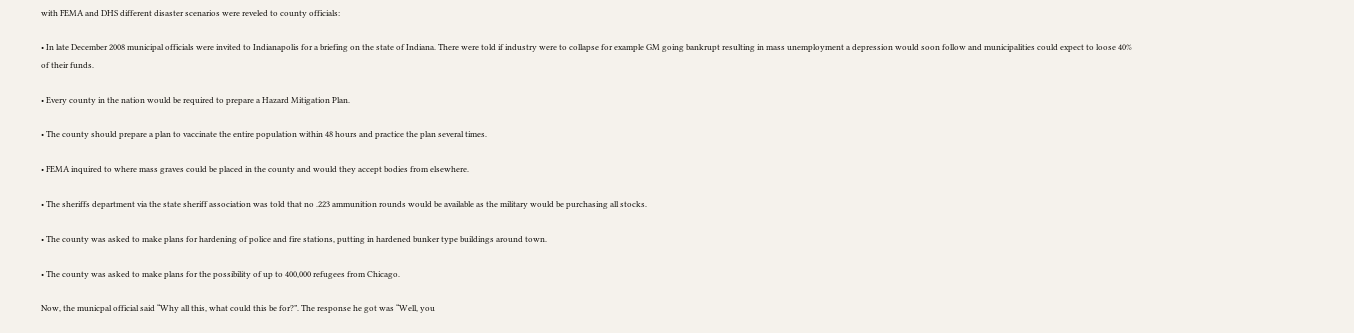with FEMA and DHS different disaster scenarios were reveled to county officials:

• In late December 2008 municipal officials were invited to Indianapolis for a briefing on the state of Indiana. There were told if industry were to collapse for example GM going bankrupt resulting in mass unemployment a depression would soon follow and municipalities could expect to loose 40% of their funds.

• Every county in the nation would be required to prepare a Hazard Mitigation Plan.

• The county should prepare a plan to vaccinate the entire population within 48 hours and practice the plan several times.

• FEMA inquired to where mass graves could be placed in the county and would they accept bodies from elsewhere.

• The sheriffs department via the state sheriff association was told that no .223 ammunition rounds would be available as the military would be purchasing all stocks.

• The county was asked to make plans for hardening of police and fire stations, putting in hardened bunker type buildings around town.

• The county was asked to make plans for the possibility of up to 400,000 refugees from Chicago.

Now, the municpal official said “Why all this, what could this be for?”. The response he got was “Well, you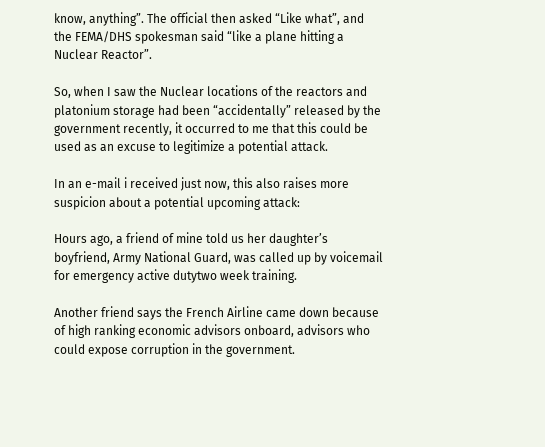know, anything”. The official then asked “Like what”, and the FEMA/DHS spokesman said “like a plane hitting a Nuclear Reactor”.

So, when I saw the Nuclear locations of the reactors and platonium storage had been “accidentally” released by the government recently, it occurred to me that this could be used as an excuse to legitimize a potential attack.

In an e-mail i received just now, this also raises more suspicion about a potential upcoming attack:

Hours ago, a friend of mine told us her daughter’s boyfriend, Army National Guard, was called up by voicemail for emergency active dutytwo week training.

Another friend says the French Airline came down because of high ranking economic advisors onboard, advisors who could expose corruption in the government.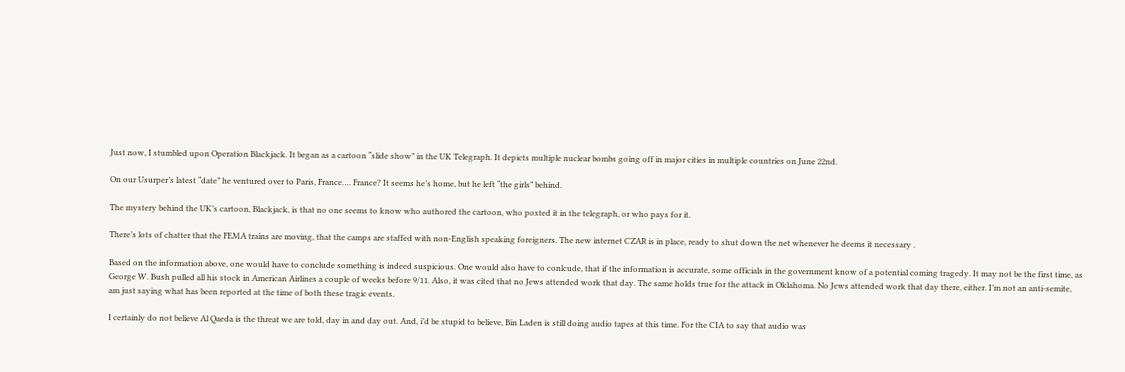Just now, I stumbled upon Operation Blackjack. It began as a cartoon “slide show” in the UK Telegraph. It depicts multiple nuclear bombs going off in major cities in multiple countries on June 22nd.

On our Usurper’s latest “date” he ventured over to Paris, France…. France? It seems he’s home, but he left “the girls” behind.

The mystery behind the UK’s cartoon, Blackjack, is that no one seems to know who authored the cartoon, who posted it in the telegraph, or who pays for it.

There’s lots of chatter that the FEMA trains are moving, that the camps are staffed with non-English speaking foreigners. The new internet CZAR is in place, ready to shut down the net whenever he deems it necessary .

Based on the information above, one would have to conclude something is indeed suspicious. One would also have to conlcude, that if the information is accurate, some officials in the government know of a potential coming tragedy. It may not be the first time, as George W. Bush pulled all his stock in American Airlines a couple of weeks before 9/11. Also, it was cited that no Jews attended work that day. The same holds true for the attack in Oklahoma. No Jews attended work that day there, either. I’m not an anti-semite, am just saying what has been reported at the time of both these tragic events.

I certainly do not believe Al Qaeda is the threat we are told, day in and day out. And, i’d be stupid to believe, Bin Laden is still doing audio tapes at this time. For the CIA to say that audio was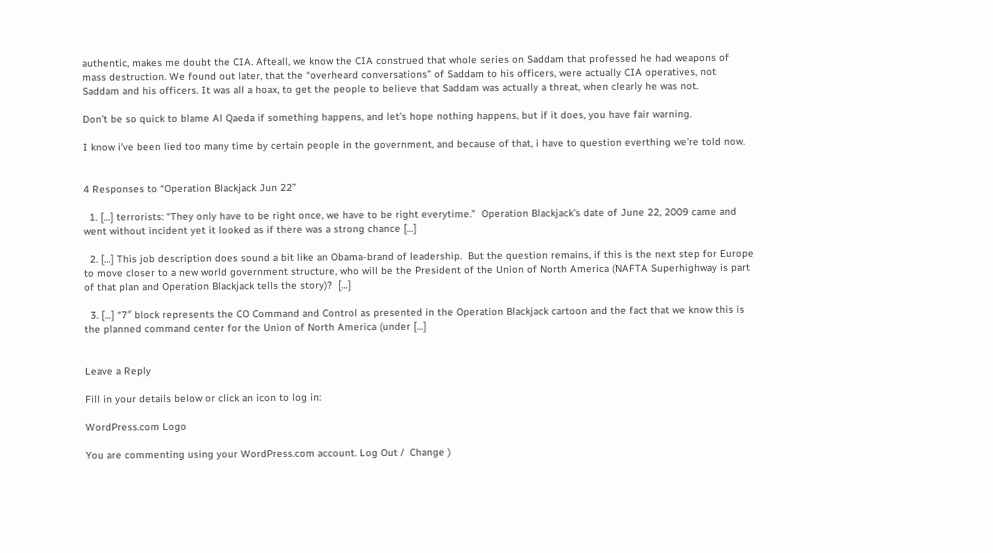authentic, makes me doubt the CIA. Afteall, we know the CIA construed that whole series on Saddam that professed he had weapons of mass destruction. We found out later, that the “overheard conversations” of Saddam to his officers, were actually CIA operatives, not Saddam and his officers. It was all a hoax, to get the people to believe that Saddam was actually a threat, when clearly he was not.

Don’t be so quick to blame Al Qaeda if something happens, and let’s hope nothing happens, but if it does, you have fair warning.

I know i’ve been lied too many time by certain people in the government, and because of that, i have to question everthing we’re told now.


4 Responses to “Operation Blackjack Jun 22”

  1. […] terrorists: “They only have to be right once, we have to be right everytime.”  Operation Blackjack’s date of June 22, 2009 came and went without incident yet it looked as if there was a strong chance […]

  2. […] This job description does sound a bit like an Obama-brand of leadership.  But the question remains, if this is the next step for Europe to move closer to a new world government structure, who will be the President of the Union of North America (NAFTA Superhighway is part of that plan and Operation Blackjack tells the story)?  […]

  3. […] “7″ block represents the CO Command and Control as presented in the Operation Blackjack cartoon and the fact that we know this is the planned command center for the Union of North America (under […]


Leave a Reply

Fill in your details below or click an icon to log in:

WordPress.com Logo

You are commenting using your WordPress.com account. Log Out /  Change )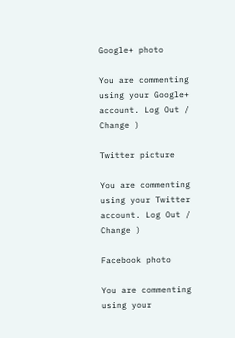Google+ photo

You are commenting using your Google+ account. Log Out /  Change )

Twitter picture

You are commenting using your Twitter account. Log Out /  Change )

Facebook photo

You are commenting using your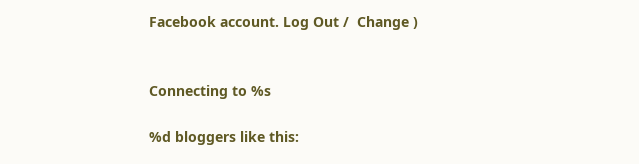Facebook account. Log Out /  Change )


Connecting to %s

%d bloggers like this: